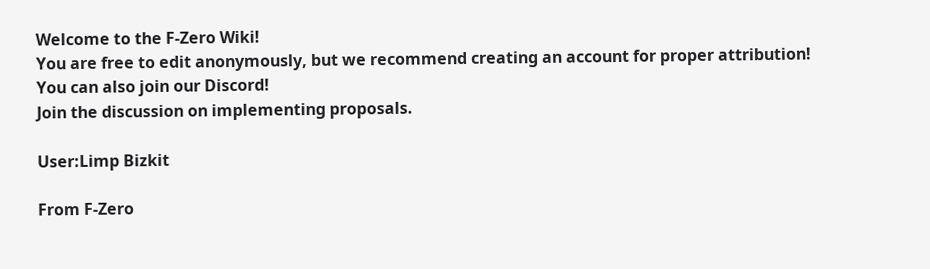Welcome to the F-Zero Wiki!
You are free to edit anonymously, but we recommend creating an account for proper attribution!
You can also join our Discord!
Join the discussion on implementing proposals.

User:Limp Bizkit

From F-Zero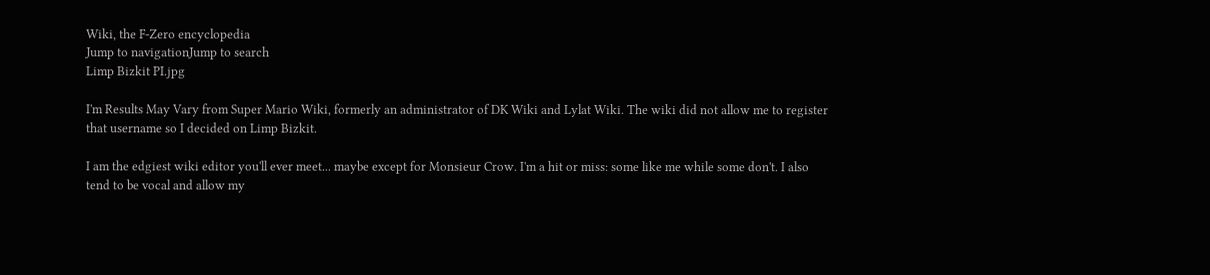Wiki, the F-Zero encyclopedia
Jump to navigationJump to search
Limp Bizkit PI.jpg

I'm Results May Vary from Super Mario Wiki, formerly an administrator of DK Wiki and Lylat Wiki. The wiki did not allow me to register that username so I decided on Limp Bizkit.

I am the edgiest wiki editor you'll ever meet... maybe except for Monsieur Crow. I'm a hit or miss: some like me while some don't. I also tend to be vocal and allow my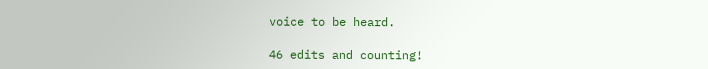voice to be heard.

46 edits and counting!